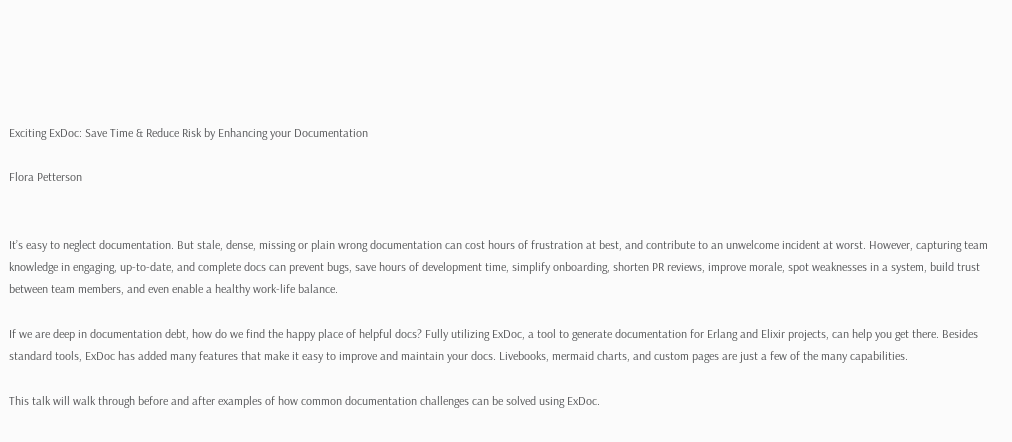Exciting ExDoc: Save Time & Reduce Risk by Enhancing your Documentation

Flora Petterson


It’s easy to neglect documentation. But stale, dense, missing or plain wrong documentation can cost hours of frustration at best, and contribute to an unwelcome incident at worst. However, capturing team knowledge in engaging, up-to-date, and complete docs can prevent bugs, save hours of development time, simplify onboarding, shorten PR reviews, improve morale, spot weaknesses in a system, build trust between team members, and even enable a healthy work-life balance.

If we are deep in documentation debt, how do we find the happy place of helpful docs? Fully utilizing ExDoc, a tool to generate documentation for Erlang and Elixir projects, can help you get there. Besides standard tools, ExDoc has added many features that make it easy to improve and maintain your docs. Livebooks, mermaid charts, and custom pages are just a few of the many capabilities.

This talk will walk through before and after examples of how common documentation challenges can be solved using ExDoc.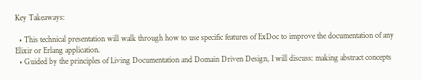Key Takeaways:

  • This technical presentation will walk through how to use specific features of ExDoc to improve the documentation of any Elixir or Erlang application.
  • Guided by the principles of Living Documentation and Domain Driven Design, I will discuss: making abstract concepts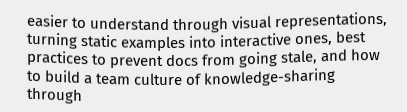easier to understand through visual representations, turning static examples into interactive ones, best practices to prevent docs from going stale, and how to build a team culture of knowledge-sharing through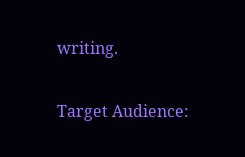writing.

Target Audience: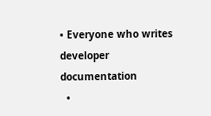• Everyone who writes developer documentation
  •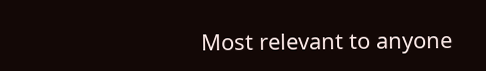Most relevant to anyone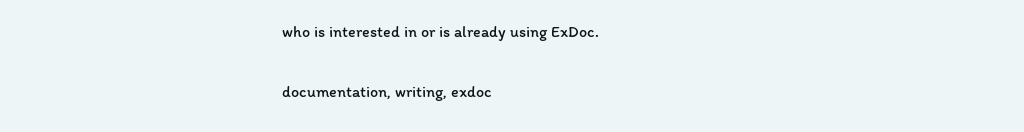who is interested in or is already using ExDoc.

documentation, writing, exdoc